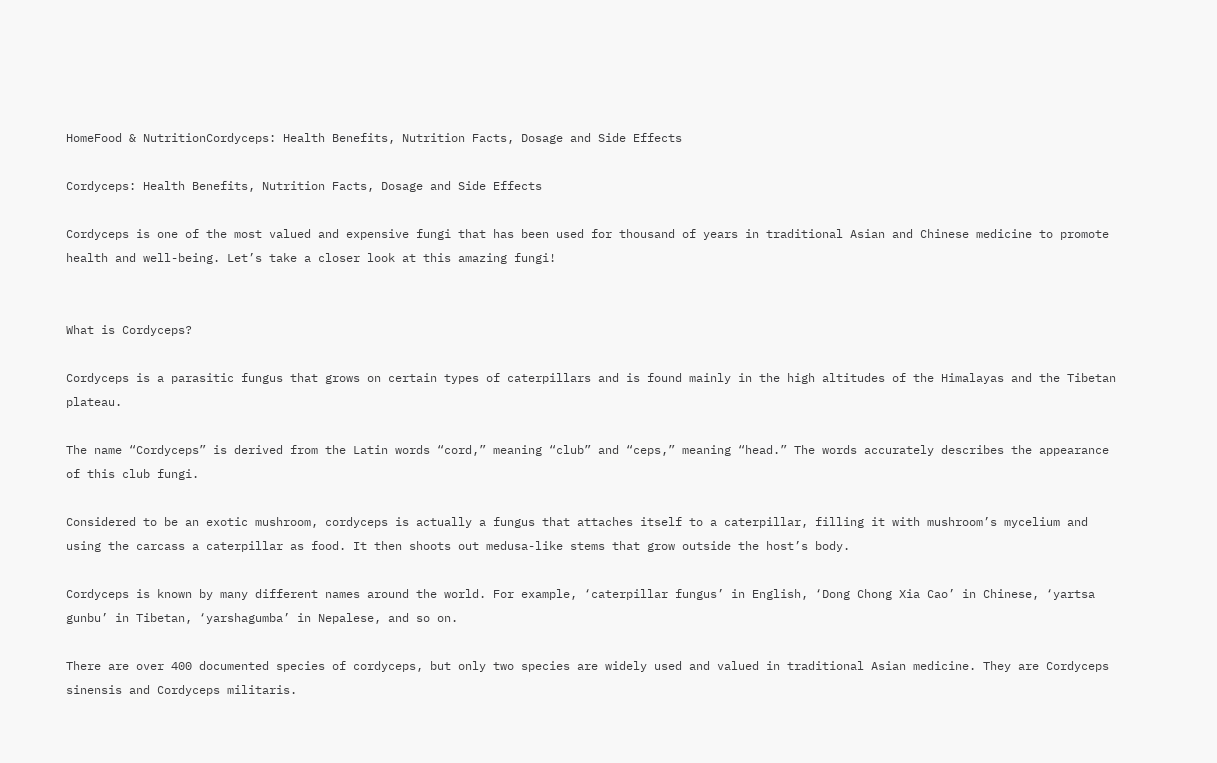HomeFood & NutritionCordyceps: Health Benefits, Nutrition Facts, Dosage and Side Effects

Cordyceps: Health Benefits, Nutrition Facts, Dosage and Side Effects

Cordyceps is one of the most valued and expensive fungi that has been used for thousand of years in traditional Asian and Chinese medicine to promote health and well-being. Let’s take a closer look at this amazing fungi!


What is Cordyceps?

Cordyceps is a parasitic fungus that grows on certain types of caterpillars and is found mainly in the high altitudes of the Himalayas and the Tibetan plateau.

The name “Cordyceps” is derived from the Latin words “cord,” meaning “club” and “ceps,” meaning “head.” The words accurately describes the appearance of this club fungi.

Considered to be an exotic mushroom, cordyceps is actually a fungus that attaches itself to a caterpillar, filling it with mushroom’s mycelium and using the carcass a caterpillar as food. It then shoots out medusa-like stems that grow outside the host’s body.

Cordyceps is known by many different names around the world. For example, ‘caterpillar fungus’ in English, ‘Dong Chong Xia Cao’ in Chinese, ‘yartsa gunbu’ in Tibetan, ‘yarshagumba’ in Nepalese, and so on.

There are over 400 documented species of cordyceps, but only two species are widely used and valued in traditional Asian medicine. They are Cordyceps sinensis and Cordyceps militaris.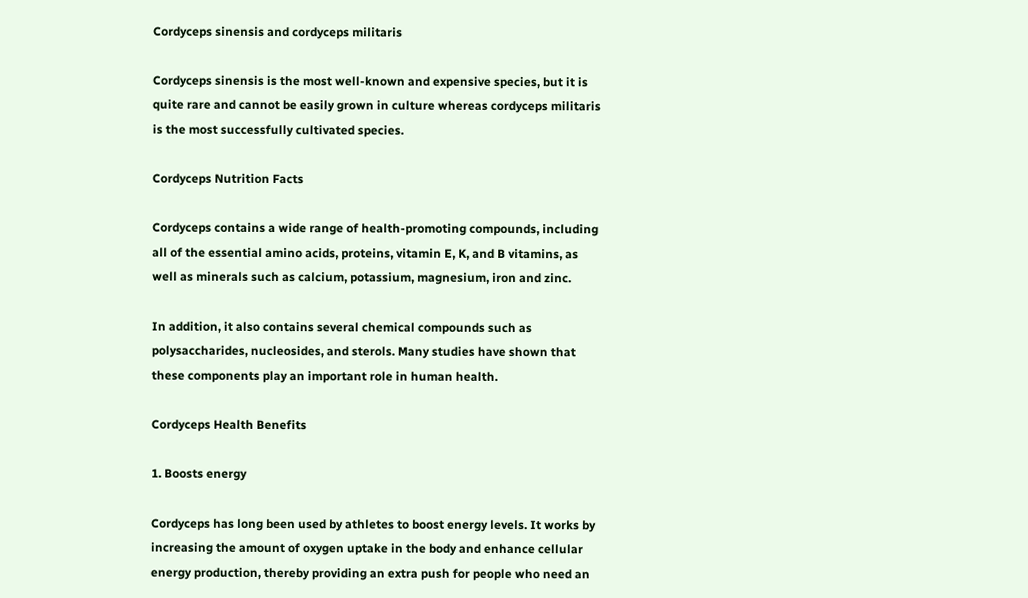Cordyceps sinensis and cordyceps militaris

Cordyceps sinensis is the most well-known and expensive species, but it is quite rare and cannot be easily grown in culture whereas cordyceps militaris is the most successfully cultivated species.

Cordyceps Nutrition Facts

Cordyceps contains a wide range of health-promoting compounds, including all of the essential amino acids, proteins, vitamin E, K, and B vitamins, as well as minerals such as calcium, potassium, magnesium, iron and zinc.

In addition, it also contains several chemical compounds such as polysaccharides, nucleosides, and sterols. Many studies have shown that these components play an important role in human health.

Cordyceps Health Benefits

1. Boosts energy

Cordyceps has long been used by athletes to boost energy levels. It works by increasing the amount of oxygen uptake in the body and enhance cellular energy production, thereby providing an extra push for people who need an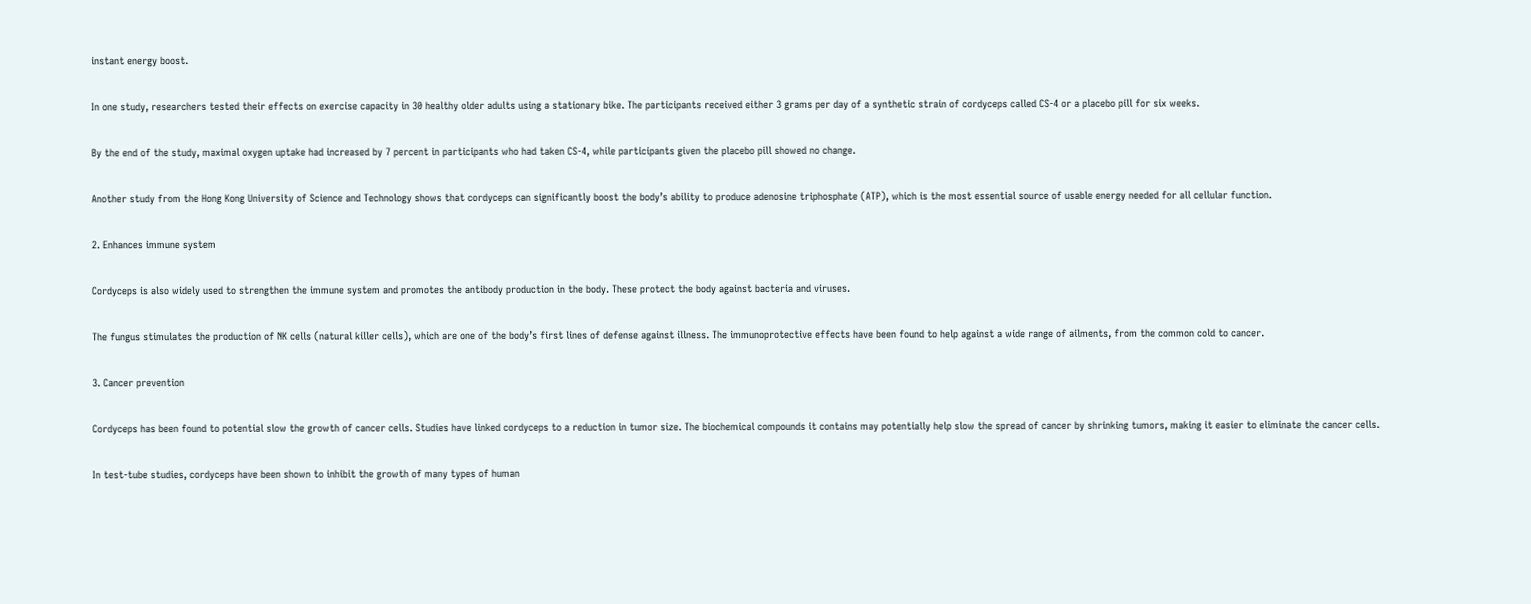instant energy boost.

In one study, researchers tested their effects on exercise capacity in 30 healthy older adults using a stationary bike. The participants received either 3 grams per day of a synthetic strain of cordyceps called CS-4 or a placebo pill for six weeks.

By the end of the study, maximal oxygen uptake had increased by 7 percent in participants who had taken CS-4, while participants given the placebo pill showed no change.

Another study from the Hong Kong University of Science and Technology shows that cordyceps can significantly boost the body’s ability to produce adenosine triphosphate (ATP), which is the most essential source of usable energy needed for all cellular function.

2. Enhances immune system

Cordyceps is also widely used to strengthen the immune system and promotes the antibody production in the body. These protect the body against bacteria and viruses.

The fungus stimulates the production of NK cells (natural killer cells), which are one of the body’s first lines of defense against illness. The immunoprotective effects have been found to help against a wide range of ailments, from the common cold to cancer.

3. Cancer prevention

Cordyceps has been found to potential slow the growth of cancer cells. Studies have linked cordyceps to a reduction in tumor size. The biochemical compounds it contains may potentially help slow the spread of cancer by shrinking tumors, making it easier to eliminate the cancer cells.

In test-tube studies, cordyceps have been shown to inhibit the growth of many types of human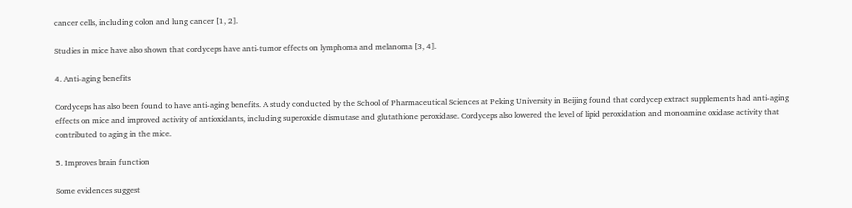cancer cells, including colon and lung cancer [1, 2].

Studies in mice have also shown that cordyceps have anti-tumor effects on lymphoma and melanoma [3, 4].

4. Anti-aging benefits

Cordyceps has also been found to have anti-aging benefits. A study conducted by the School of Pharmaceutical Sciences at Peking University in Beijing found that cordycep extract supplements had anti-aging effects on mice and improved activity of antioxidants, including superoxide dismutase and glutathione peroxidase. Cordyceps also lowered the level of lipid peroxidation and monoamine oxidase activity that contributed to aging in the mice.

5. Improves brain function

Some evidences suggest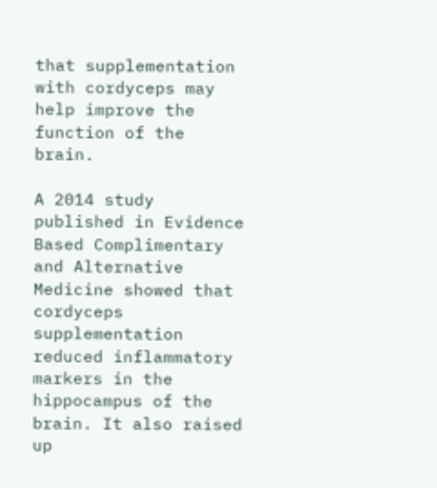that supplementation with cordyceps may help improve the function of the brain.

A 2014 study published in Evidence Based Complimentary and Alternative Medicine showed that cordyceps supplementation reduced inflammatory markers in the hippocampus of the brain. It also raised up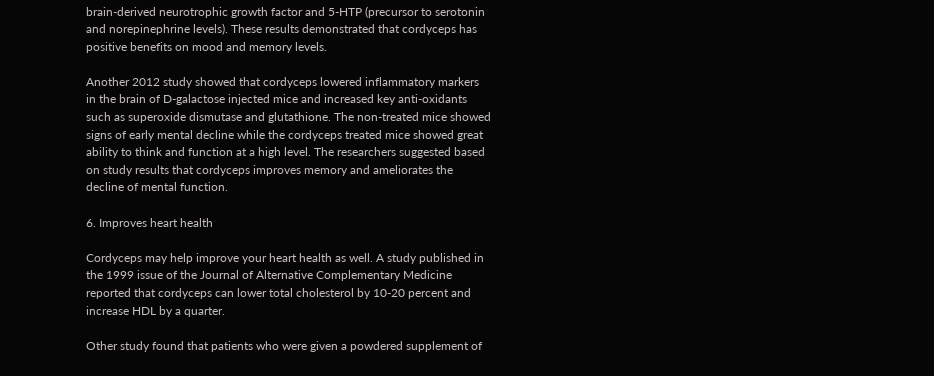brain-derived neurotrophic growth factor and 5-HTP (precursor to serotonin and norepinephrine levels). These results demonstrated that cordyceps has positive benefits on mood and memory levels.

Another 2012 study showed that cordyceps lowered inflammatory markers in the brain of D-galactose injected mice and increased key anti-oxidants such as superoxide dismutase and glutathione. The non-treated mice showed signs of early mental decline while the cordyceps treated mice showed great ability to think and function at a high level. The researchers suggested based on study results that cordyceps improves memory and ameliorates the decline of mental function.

6. Improves heart health

Cordyceps may help improve your heart health as well. A study published in the 1999 issue of the Journal of Alternative Complementary Medicine reported that cordyceps can lower total cholesterol by 10-20 percent and increase HDL by a quarter.

Other study found that patients who were given a powdered supplement of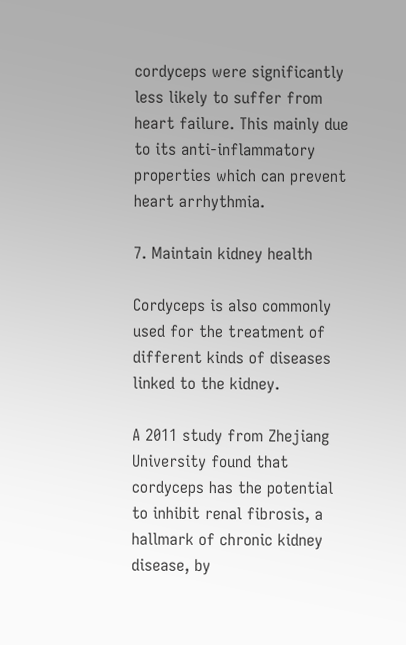cordyceps were significantly less likely to suffer from heart failure. This mainly due to its anti-inflammatory properties which can prevent heart arrhythmia.

7. Maintain kidney health

Cordyceps is also commonly used for the treatment of different kinds of diseases linked to the kidney.

A 2011 study from Zhejiang University found that cordyceps has the potential to inhibit renal fibrosis, a hallmark of chronic kidney disease, by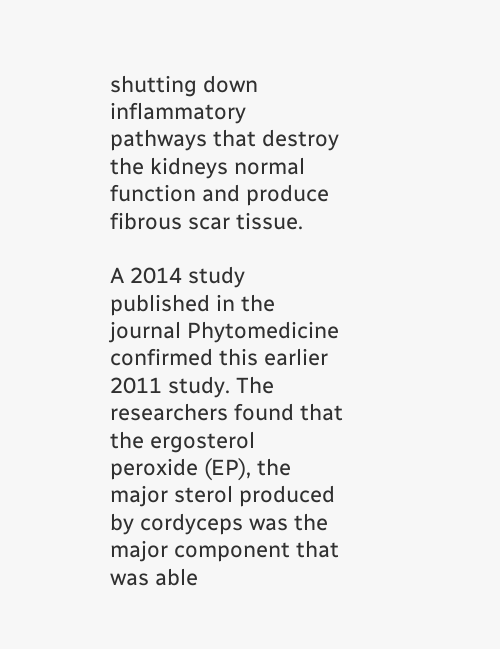shutting down inflammatory pathways that destroy the kidneys normal function and produce fibrous scar tissue.

A 2014 study published in the journal Phytomedicine confirmed this earlier 2011 study. The researchers found that the ergosterol peroxide (EP), the major sterol produced by cordyceps was the major component that was able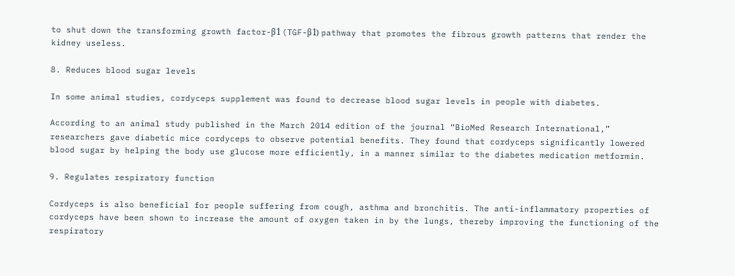to shut down the transforming growth factor-β1 (TGF-β1) pathway that promotes the fibrous growth patterns that render the kidney useless.

8. Reduces blood sugar levels

In some animal studies, cordyceps supplement was found to decrease blood sugar levels in people with diabetes.

According to an animal study published in the March 2014 edition of the journal “BioMed Research International,” researchers gave diabetic mice cordyceps to observe potential benefits. They found that cordyceps significantly lowered blood sugar by helping the body use glucose more efficiently, in a manner similar to the diabetes medication metformin.

9. Regulates respiratory function

Cordyceps is also beneficial for people suffering from cough, asthma and bronchitis. The anti-inflammatory properties of cordyceps have been shown to increase the amount of oxygen taken in by the lungs, thereby improving the functioning of the respiratory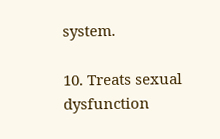system.

10. Treats sexual dysfunction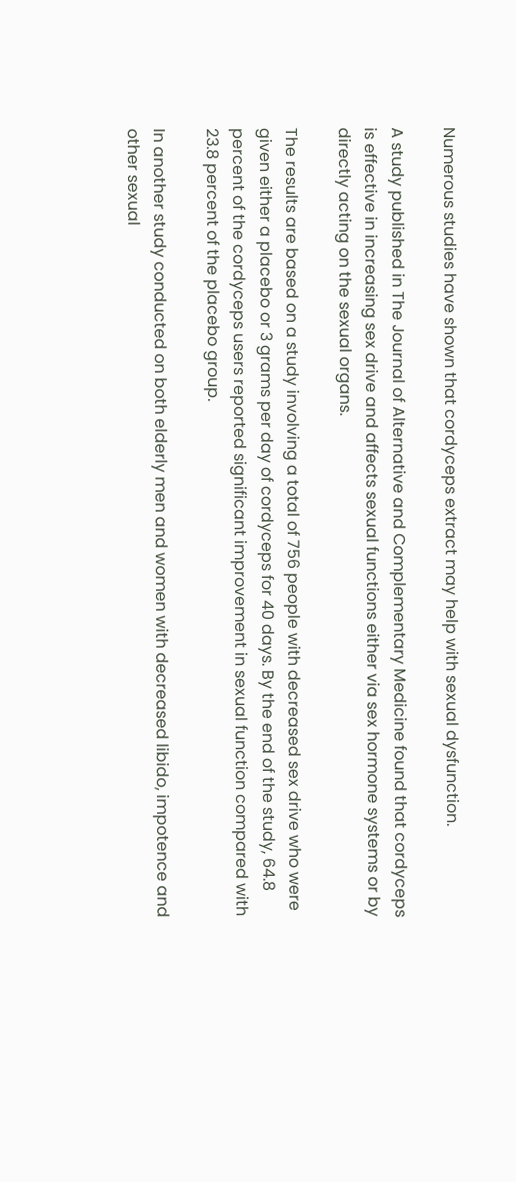Numerous studies have shown that cordyceps extract may help with sexual dysfunction.

A study published in The Journal of Alternative and Complementary Medicine found that cordyceps is effective in increasing sex drive and affects sexual functions either via sex hormone systems or by directly acting on the sexual organs.

The results are based on a study involving a total of 756 people with decreased sex drive who were given either a placebo or 3 grams per day of cordyceps for 40 days. By the end of the study, 64.8 percent of the cordyceps users reported significant improvement in sexual function compared with 23.8 percent of the placebo group.

In another study conducted on both elderly men and women with decreased libido, impotence and other sexual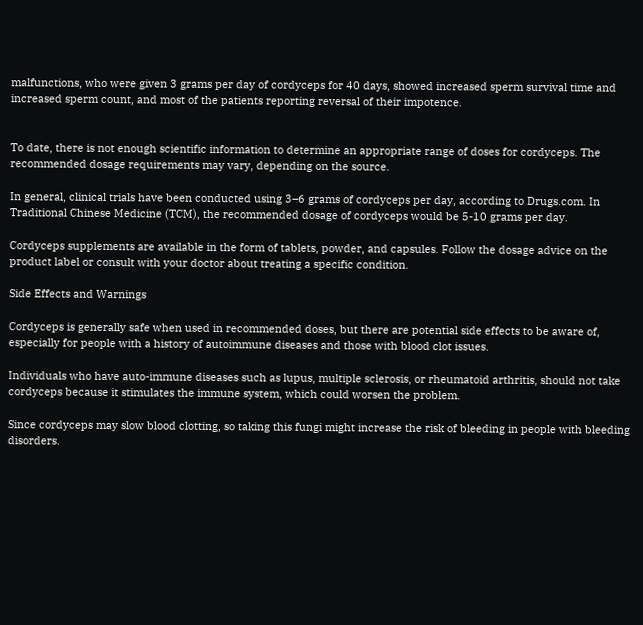malfunctions, who were given 3 grams per day of cordyceps for 40 days, showed increased sperm survival time and increased sperm count, and most of the patients reporting reversal of their impotence.


To date, there is not enough scientific information to determine an appropriate range of doses for cordyceps. The recommended dosage requirements may vary, depending on the source.

In general, clinical trials have been conducted using 3–6 grams of cordyceps per day, according to Drugs.com. In Traditional Chinese Medicine (TCM), the recommended dosage of cordyceps would be 5-10 grams per day.

Cordyceps supplements are available in the form of tablets, powder, and capsules. Follow the dosage advice on the product label or consult with your doctor about treating a specific condition.

Side Effects and Warnings

Cordyceps is generally safe when used in recommended doses, but there are potential side effects to be aware of, especially for people with a history of autoimmune diseases and those with blood clot issues.

Individuals who have auto-immune diseases such as lupus, multiple sclerosis, or rheumatoid arthritis, should not take cordyceps because it stimulates the immune system, which could worsen the problem.

Since cordyceps may slow blood clotting, so taking this fungi might increase the risk of bleeding in people with bleeding disorders.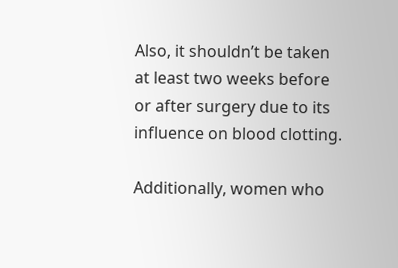Also, it shouldn’t be taken at least two weeks before or after surgery due to its influence on blood clotting.

Additionally, women who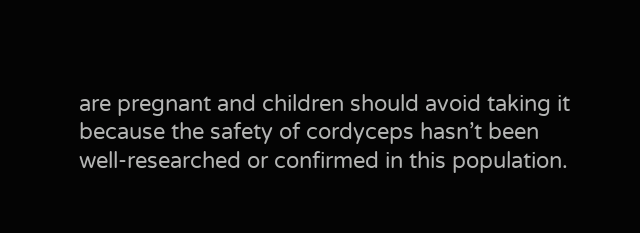are pregnant and children should avoid taking it because the safety of cordyceps hasn’t been well-researched or confirmed in this population.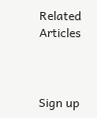Related Articles



Sign up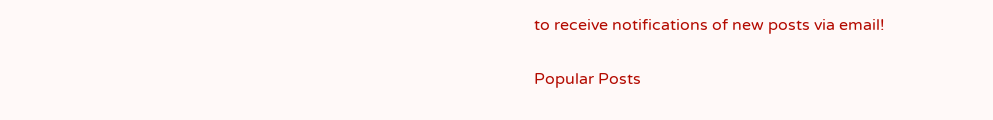to receive notifications of new posts via email!

Popular Posts